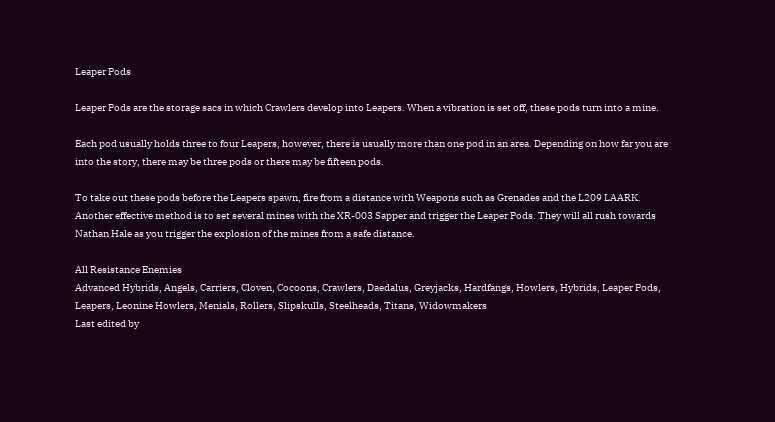Leaper Pods

Leaper Pods are the storage sacs in which Crawlers develop into Leapers. When a vibration is set off, these pods turn into a mine.

Each pod usually holds three to four Leapers, however, there is usually more than one pod in an area. Depending on how far you are into the story, there may be three pods or there may be fifteen pods.

To take out these pods before the Leapers spawn, fire from a distance with Weapons such as Grenades and the L209 LAARK. Another effective method is to set several mines with the XR-003 Sapper and trigger the Leaper Pods. They will all rush towards Nathan Hale as you trigger the explosion of the mines from a safe distance.

All Resistance Enemies
Advanced Hybrids, Angels, Carriers, Cloven, Cocoons, Crawlers, Daedalus, Greyjacks, Hardfangs, Howlers, Hybrids, Leaper Pods, Leapers, Leonine Howlers, Menials, Rollers, Slipskulls, Steelheads, Titans, Widowmakers
Last edited by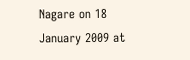Nagare on 18 January 2009 at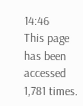14:46
This page has been accessed 1,781 times.